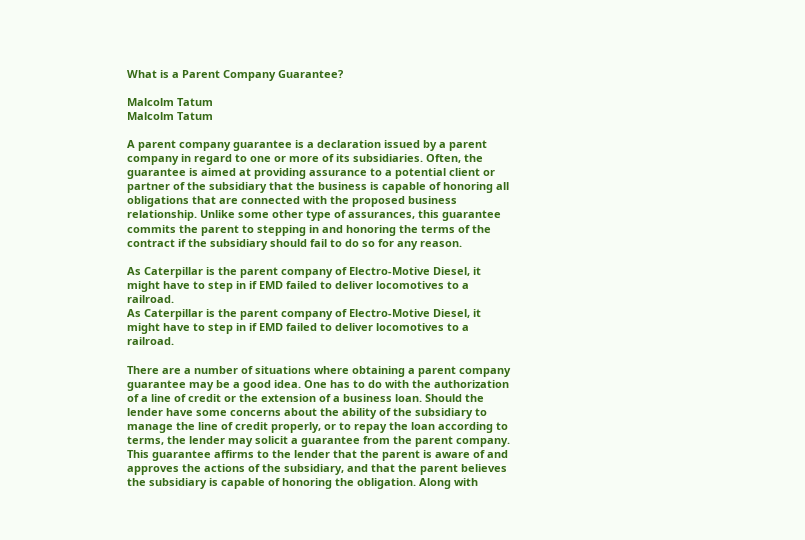What is a Parent Company Guarantee?

Malcolm Tatum
Malcolm Tatum

A parent company guarantee is a declaration issued by a parent company in regard to one or more of its subsidiaries. Often, the guarantee is aimed at providing assurance to a potential client or partner of the subsidiary that the business is capable of honoring all obligations that are connected with the proposed business relationship. Unlike some other type of assurances, this guarantee commits the parent to stepping in and honoring the terms of the contract if the subsidiary should fail to do so for any reason.

As Caterpillar is the parent company of Electro-Motive Diesel, it might have to step in if EMD failed to deliver locomotives to a railroad.
As Caterpillar is the parent company of Electro-Motive Diesel, it might have to step in if EMD failed to deliver locomotives to a railroad.

There are a number of situations where obtaining a parent company guarantee may be a good idea. One has to do with the authorization of a line of credit or the extension of a business loan. Should the lender have some concerns about the ability of the subsidiary to manage the line of credit properly, or to repay the loan according to terms, the lender may solicit a guarantee from the parent company. This guarantee affirms to the lender that the parent is aware of and approves the actions of the subsidiary, and that the parent believes the subsidiary is capable of honoring the obligation. Along with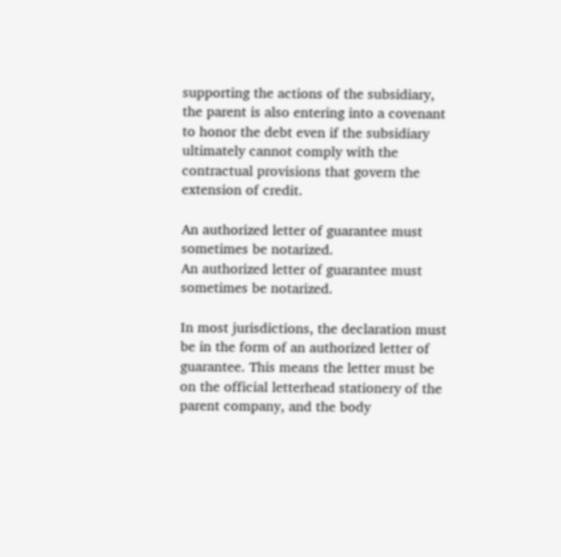supporting the actions of the subsidiary, the parent is also entering into a covenant to honor the debt even if the subsidiary ultimately cannot comply with the contractual provisions that govern the extension of credit.

An authorized letter of guarantee must sometimes be notarized.
An authorized letter of guarantee must sometimes be notarized.

In most jurisdictions, the declaration must be in the form of an authorized letter of guarantee. This means the letter must be on the official letterhead stationery of the parent company, and the body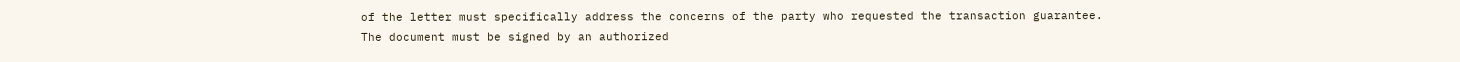of the letter must specifically address the concerns of the party who requested the transaction guarantee. The document must be signed by an authorized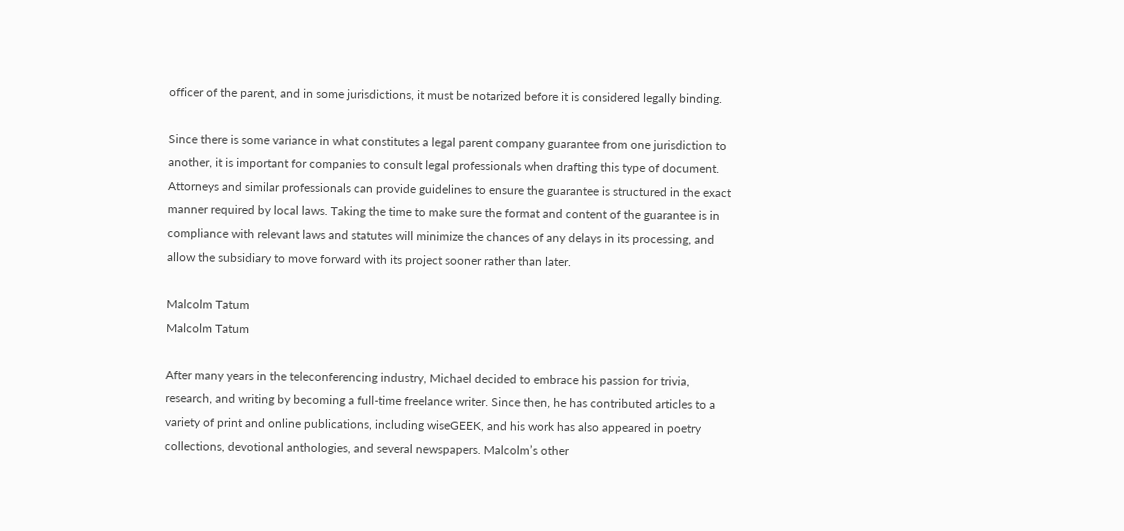officer of the parent, and in some jurisdictions, it must be notarized before it is considered legally binding.

Since there is some variance in what constitutes a legal parent company guarantee from one jurisdiction to another, it is important for companies to consult legal professionals when drafting this type of document. Attorneys and similar professionals can provide guidelines to ensure the guarantee is structured in the exact manner required by local laws. Taking the time to make sure the format and content of the guarantee is in compliance with relevant laws and statutes will minimize the chances of any delays in its processing, and allow the subsidiary to move forward with its project sooner rather than later.

Malcolm Tatum
Malcolm Tatum

After many years in the teleconferencing industry, Michael decided to embrace his passion for trivia, research, and writing by becoming a full-time freelance writer. Since then, he has contributed articles to a variety of print and online publications, including wiseGEEK, and his work has also appeared in poetry collections, devotional anthologies, and several newspapers. Malcolm’s other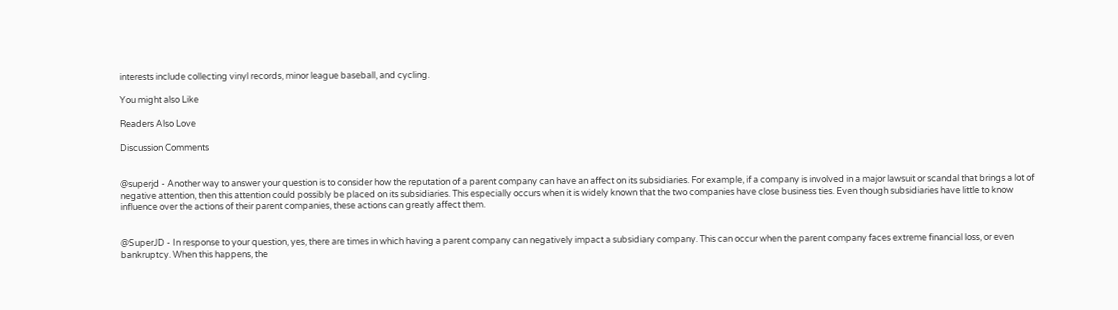interests include collecting vinyl records, minor league baseball, and cycling.

You might also Like

Readers Also Love

Discussion Comments


@superjd - Another way to answer your question is to consider how the reputation of a parent company can have an affect on its subsidiaries. For example, if a company is involved in a major lawsuit or scandal that brings a lot of negative attention, then this attention could possibly be placed on its subsidiaries. This especially occurs when it is widely known that the two companies have close business ties. Even though subsidiaries have little to know influence over the actions of their parent companies, these actions can greatly affect them.


@SuperJD - In response to your question, yes, there are times in which having a parent company can negatively impact a subsidiary company. This can occur when the parent company faces extreme financial loss, or even bankruptcy. When this happens, the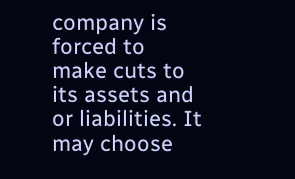company is forced to make cuts to its assets and or liabilities. It may choose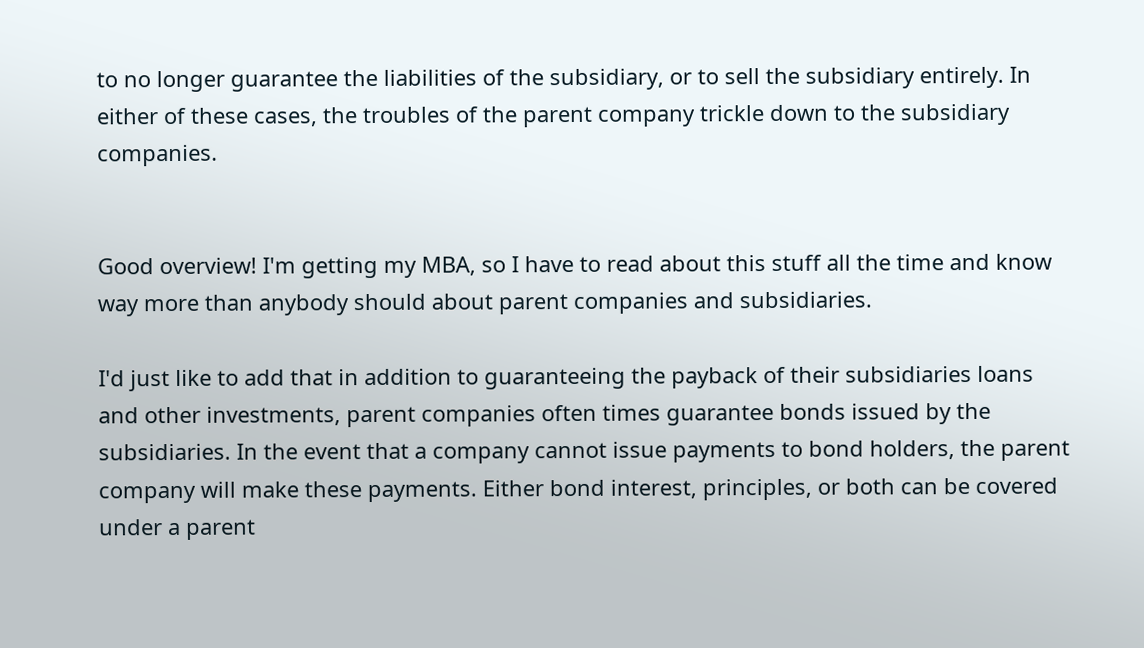to no longer guarantee the liabilities of the subsidiary, or to sell the subsidiary entirely. In either of these cases, the troubles of the parent company trickle down to the subsidiary companies.


Good overview! I'm getting my MBA, so I have to read about this stuff all the time and know way more than anybody should about parent companies and subsidiaries.

I'd just like to add that in addition to guaranteeing the payback of their subsidiaries loans and other investments, parent companies often times guarantee bonds issued by the subsidiaries. In the event that a company cannot issue payments to bond holders, the parent company will make these payments. Either bond interest, principles, or both can be covered under a parent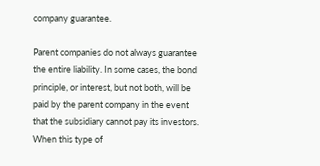company guarantee.

Parent companies do not always guarantee the entire liability. In some cases, the bond principle, or interest, but not both, will be paid by the parent company in the event that the subsidiary cannot pay its investors. When this type of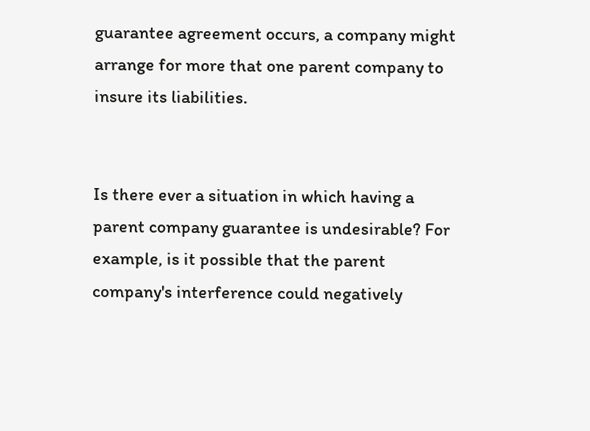guarantee agreement occurs, a company might arrange for more that one parent company to insure its liabilities.


Is there ever a situation in which having a parent company guarantee is undesirable? For example, is it possible that the parent company's interference could negatively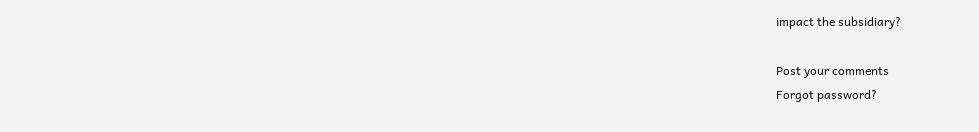impact the subsidiary?

Post your comments
Forgot password?